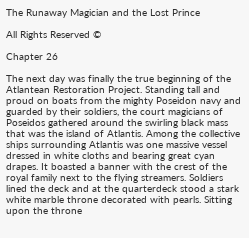The Runaway Magician and the Lost Prince

All Rights Reserved ©

Chapter 26

The next day was finally the true beginning of the Atlantean Restoration Project. Standing tall and proud on boats from the mighty Poseidon navy and guarded by their soldiers, the court magicians of Poseidos gathered around the swirling black mass that was the island of Atlantis. Among the collective ships surrounding Atlantis was one massive vessel dressed in white cloths and bearing great cyan drapes. It boasted a banner with the crest of the royal family next to the flying streamers. Soldiers lined the deck and at the quarterdeck stood a stark white marble throne decorated with pearls. Sitting upon the throne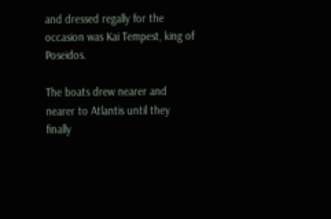and dressed regally for the occasion was Kai Tempest, king of Poseidos.

The boats drew nearer and nearer to Atlantis until they finally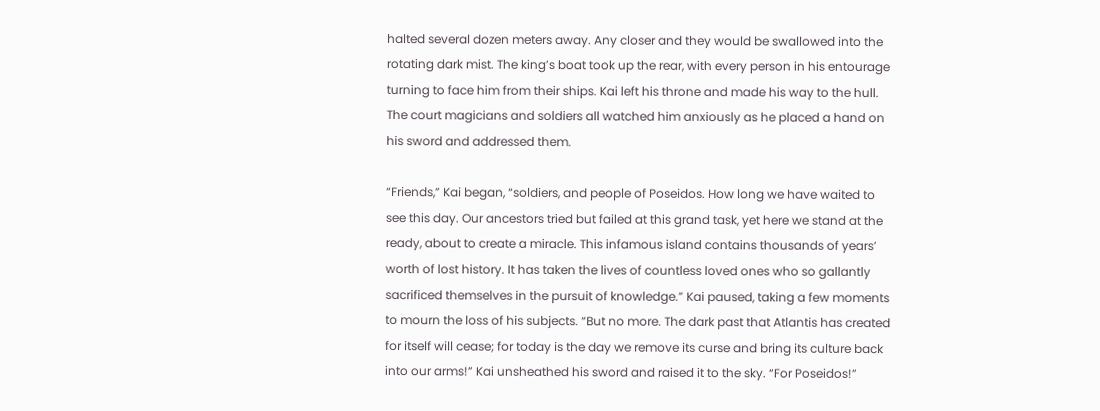halted several dozen meters away. Any closer and they would be swallowed into the rotating dark mist. The king’s boat took up the rear, with every person in his entourage turning to face him from their ships. Kai left his throne and made his way to the hull. The court magicians and soldiers all watched him anxiously as he placed a hand on his sword and addressed them.

“Friends,” Kai began, “soldiers, and people of Poseidos. How long we have waited to see this day. Our ancestors tried but failed at this grand task, yet here we stand at the ready, about to create a miracle. This infamous island contains thousands of years’ worth of lost history. It has taken the lives of countless loved ones who so gallantly sacrificed themselves in the pursuit of knowledge.” Kai paused, taking a few moments to mourn the loss of his subjects. “But no more. The dark past that Atlantis has created for itself will cease; for today is the day we remove its curse and bring its culture back into our arms!” Kai unsheathed his sword and raised it to the sky. “For Poseidos!”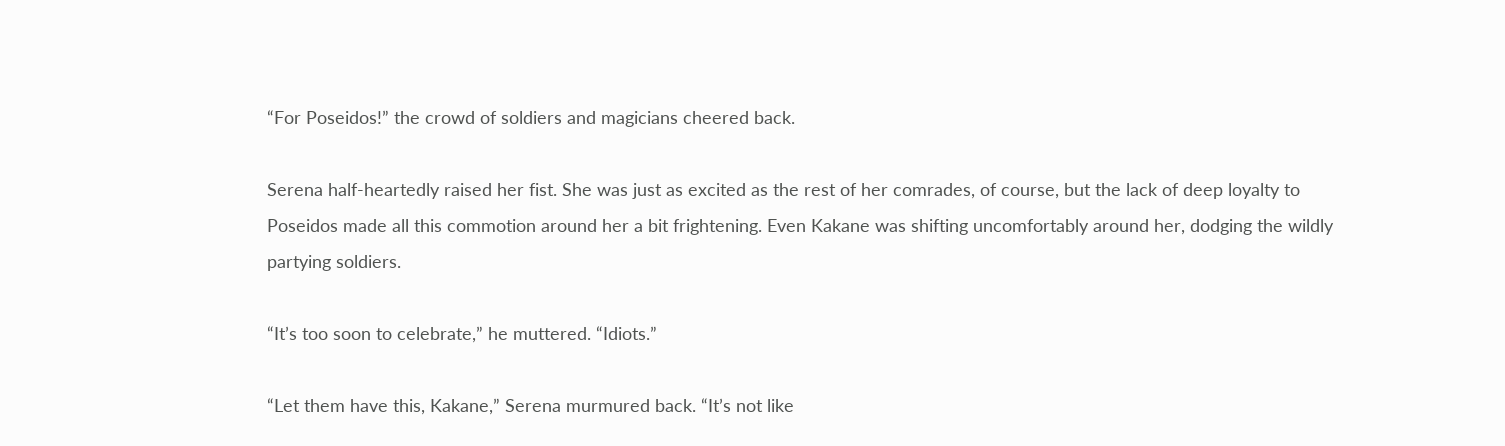“For Poseidos!” the crowd of soldiers and magicians cheered back.

Serena half-heartedly raised her fist. She was just as excited as the rest of her comrades, of course, but the lack of deep loyalty to Poseidos made all this commotion around her a bit frightening. Even Kakane was shifting uncomfortably around her, dodging the wildly partying soldiers.

“It’s too soon to celebrate,” he muttered. “Idiots.”

“Let them have this, Kakane,” Serena murmured back. “It’s not like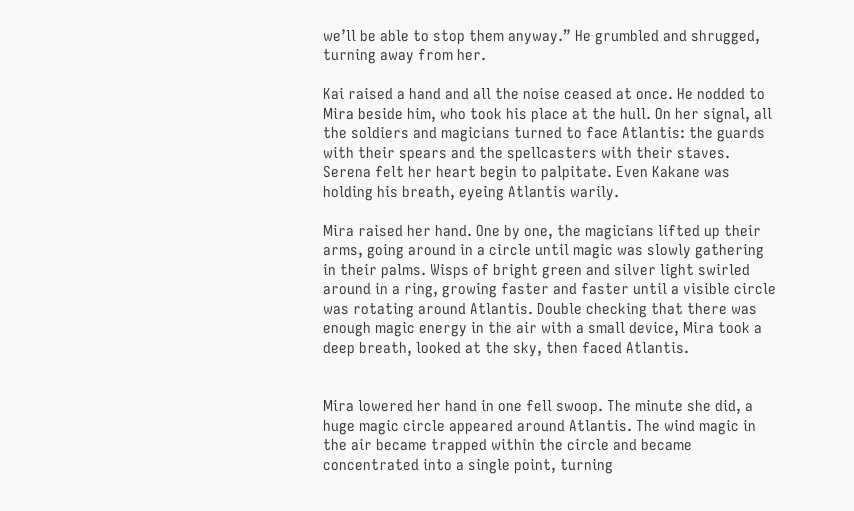we’ll be able to stop them anyway.” He grumbled and shrugged, turning away from her.

Kai raised a hand and all the noise ceased at once. He nodded to Mira beside him, who took his place at the hull. On her signal, all the soldiers and magicians turned to face Atlantis: the guards with their spears and the spellcasters with their staves. Serena felt her heart begin to palpitate. Even Kakane was holding his breath, eyeing Atlantis warily.

Mira raised her hand. One by one, the magicians lifted up their arms, going around in a circle until magic was slowly gathering in their palms. Wisps of bright green and silver light swirled around in a ring, growing faster and faster until a visible circle was rotating around Atlantis. Double checking that there was enough magic energy in the air with a small device, Mira took a deep breath, looked at the sky, then faced Atlantis.


Mira lowered her hand in one fell swoop. The minute she did, a huge magic circle appeared around Atlantis. The wind magic in the air became trapped within the circle and became concentrated into a single point, turning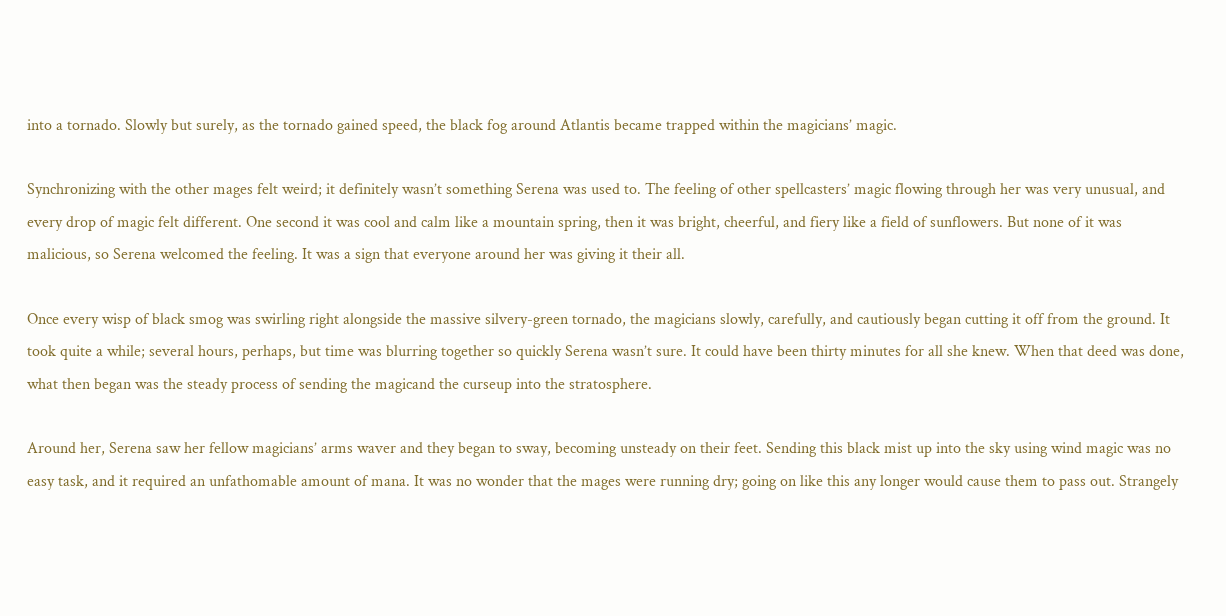into a tornado. Slowly but surely, as the tornado gained speed, the black fog around Atlantis became trapped within the magicians’ magic.

Synchronizing with the other mages felt weird; it definitely wasn’t something Serena was used to. The feeling of other spellcasters’ magic flowing through her was very unusual, and every drop of magic felt different. One second it was cool and calm like a mountain spring, then it was bright, cheerful, and fiery like a field of sunflowers. But none of it was malicious, so Serena welcomed the feeling. It was a sign that everyone around her was giving it their all.

Once every wisp of black smog was swirling right alongside the massive silvery-green tornado, the magicians slowly, carefully, and cautiously began cutting it off from the ground. It took quite a while; several hours, perhaps, but time was blurring together so quickly Serena wasn’t sure. It could have been thirty minutes for all she knew. When that deed was done, what then began was the steady process of sending the magicand the curseup into the stratosphere.

Around her, Serena saw her fellow magicians’ arms waver and they began to sway, becoming unsteady on their feet. Sending this black mist up into the sky using wind magic was no easy task, and it required an unfathomable amount of mana. It was no wonder that the mages were running dry; going on like this any longer would cause them to pass out. Strangely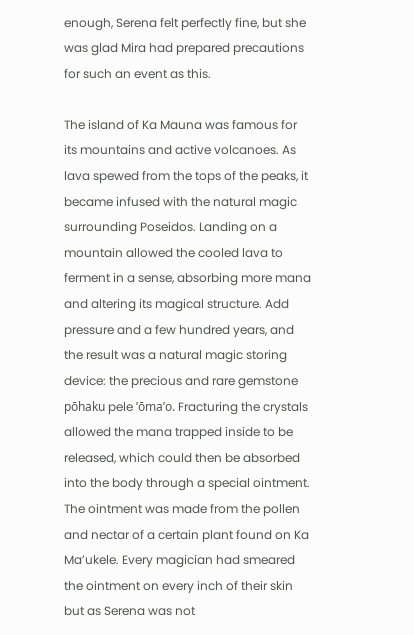enough, Serena felt perfectly fine, but she was glad Mira had prepared precautions for such an event as this.

The island of Ka Mauna was famous for its mountains and active volcanoes. As lava spewed from the tops of the peaks, it became infused with the natural magic surrounding Poseidos. Landing on a mountain allowed the cooled lava to ferment in a sense, absorbing more mana and altering its magical structure. Add pressure and a few hundred years, and the result was a natural magic storing device: the precious and rare gemstone pōhaku pele ’ōma’o. Fracturing the crystals allowed the mana trapped inside to be released, which could then be absorbed into the body through a special ointment. The ointment was made from the pollen and nectar of a certain plant found on Ka Ma’ukele. Every magician had smeared the ointment on every inch of their skin but as Serena was not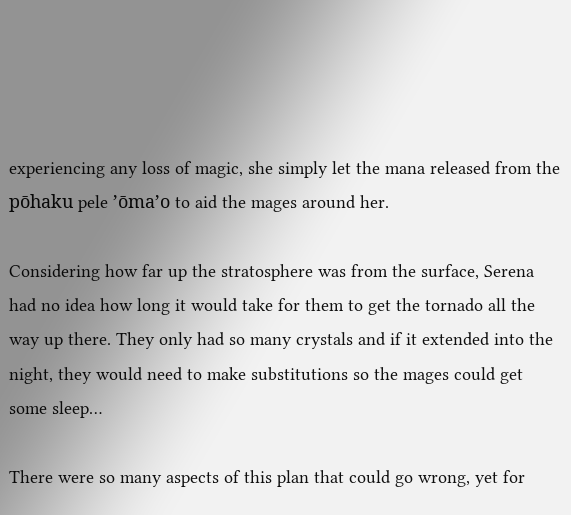experiencing any loss of magic, she simply let the mana released from the pōhaku pele ’ōma’o to aid the mages around her.

Considering how far up the stratosphere was from the surface, Serena had no idea how long it would take for them to get the tornado all the way up there. They only had so many crystals and if it extended into the night, they would need to make substitutions so the mages could get some sleep…

There were so many aspects of this plan that could go wrong, yet for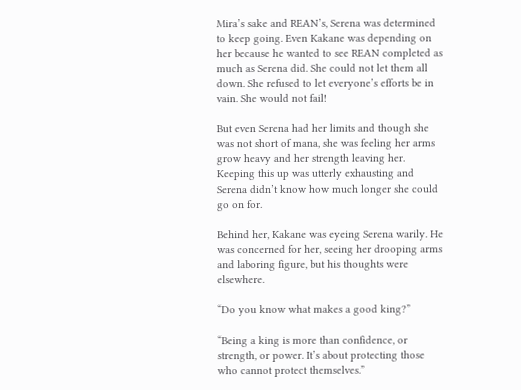Mira’s sake and REAN’s, Serena was determined to keep going. Even Kakane was depending on her because he wanted to see REAN completed as much as Serena did. She could not let them all down. She refused to let everyone’s efforts be in vain. She would not fail!

But even Serena had her limits and though she was not short of mana, she was feeling her arms grow heavy and her strength leaving her. Keeping this up was utterly exhausting and Serena didn’t know how much longer she could go on for.

Behind her, Kakane was eyeing Serena warily. He was concerned for her, seeing her drooping arms and laboring figure, but his thoughts were elsewhere.

“Do you know what makes a good king?”

“Being a king is more than confidence, or strength, or power. It’s about protecting those who cannot protect themselves.”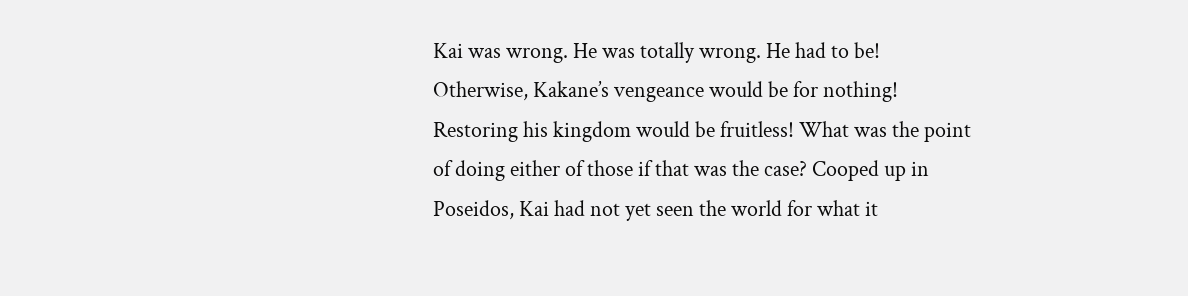Kai was wrong. He was totally wrong. He had to be! Otherwise, Kakane’s vengeance would be for nothing! Restoring his kingdom would be fruitless! What was the point of doing either of those if that was the case? Cooped up in Poseidos, Kai had not yet seen the world for what it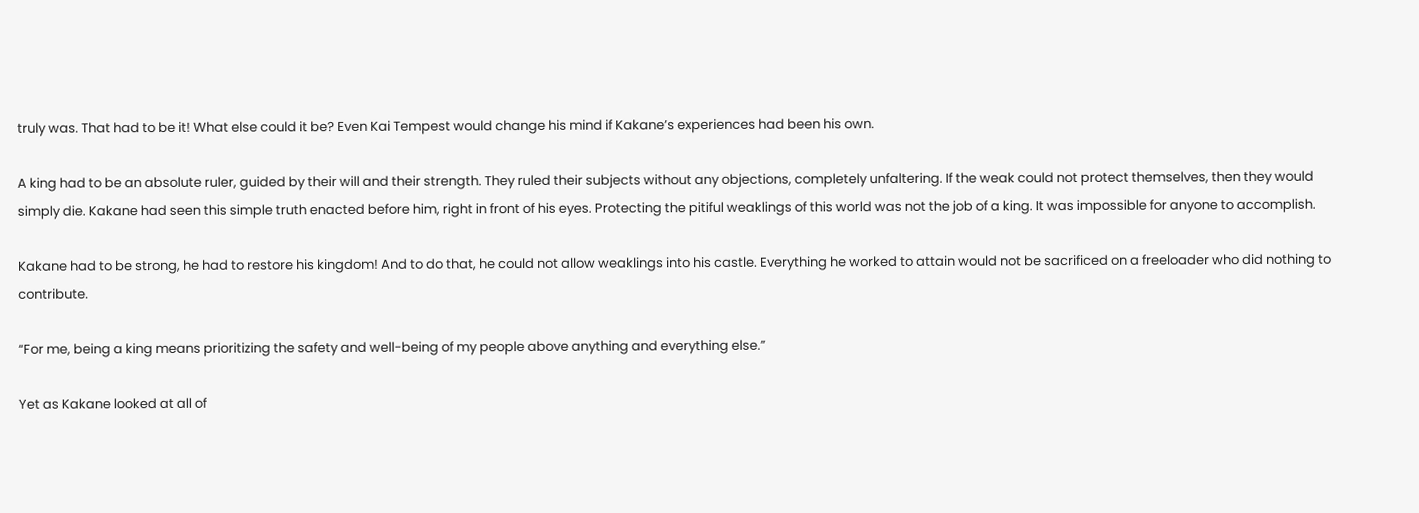truly was. That had to be it! What else could it be? Even Kai Tempest would change his mind if Kakane’s experiences had been his own.

A king had to be an absolute ruler, guided by their will and their strength. They ruled their subjects without any objections, completely unfaltering. If the weak could not protect themselves, then they would simply die. Kakane had seen this simple truth enacted before him, right in front of his eyes. Protecting the pitiful weaklings of this world was not the job of a king. It was impossible for anyone to accomplish.

Kakane had to be strong, he had to restore his kingdom! And to do that, he could not allow weaklings into his castle. Everything he worked to attain would not be sacrificed on a freeloader who did nothing to contribute.

“For me, being a king means prioritizing the safety and well-being of my people above anything and everything else.”

Yet as Kakane looked at all of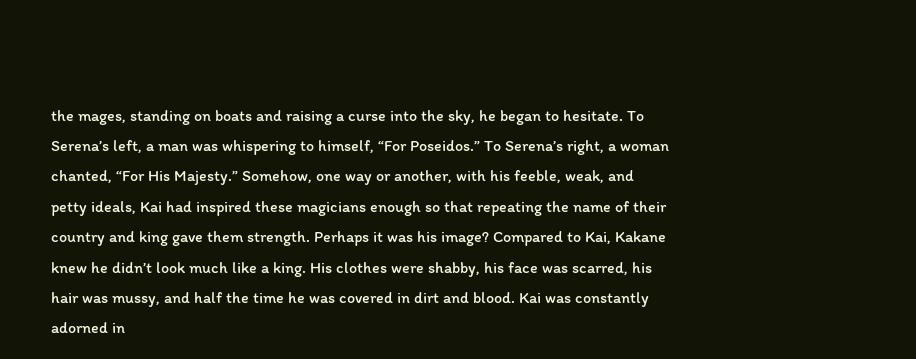the mages, standing on boats and raising a curse into the sky, he began to hesitate. To Serena’s left, a man was whispering to himself, “For Poseidos.” To Serena’s right, a woman chanted, “For His Majesty.” Somehow, one way or another, with his feeble, weak, and petty ideals, Kai had inspired these magicians enough so that repeating the name of their country and king gave them strength. Perhaps it was his image? Compared to Kai, Kakane knew he didn’t look much like a king. His clothes were shabby, his face was scarred, his hair was mussy, and half the time he was covered in dirt and blood. Kai was constantly adorned in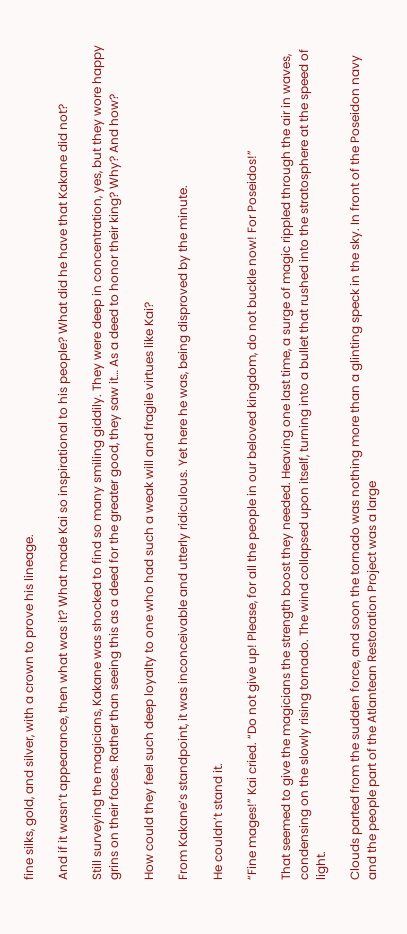fine silks, gold, and silver, with a crown to prove his lineage.

And if it wasn’t appearance, then what was it? What made Kai so inspirational to his people? What did he have that Kakane did not?

Still surveying the magicians, Kakane was shocked to find so many smiling giddily. They were deep in concentration, yes, but they wore happy grins on their faces. Rather than seeing this as a deed for the greater good, they saw it… As a deed to honor their king? Why? And how?

How could they feel such deep loyalty to one who had such a weak will and fragile virtues like Kai?

From Kakane’s standpoint, it was inconceivable and utterly ridiculous. Yet here he was, being disproved by the minute.

He couldn’t stand it.

“Fine mages!” Kai cried. “Do not give up! Please, for all the people in our beloved kingdom, do not buckle now! For Poseidos!”

That seemed to give the magicians the strength boost they needed. Heaving one last time, a surge of magic rippled through the air in waves, condensing on the slowly rising tornado. The wind collapsed upon itself, turning into a bullet that rushed into the stratosphere at the speed of light.

Clouds parted from the sudden force, and soon the tornado was nothing more than a glinting speck in the sky. In front of the Poseidon navy and the people part of the Atlantean Restoration Project was a large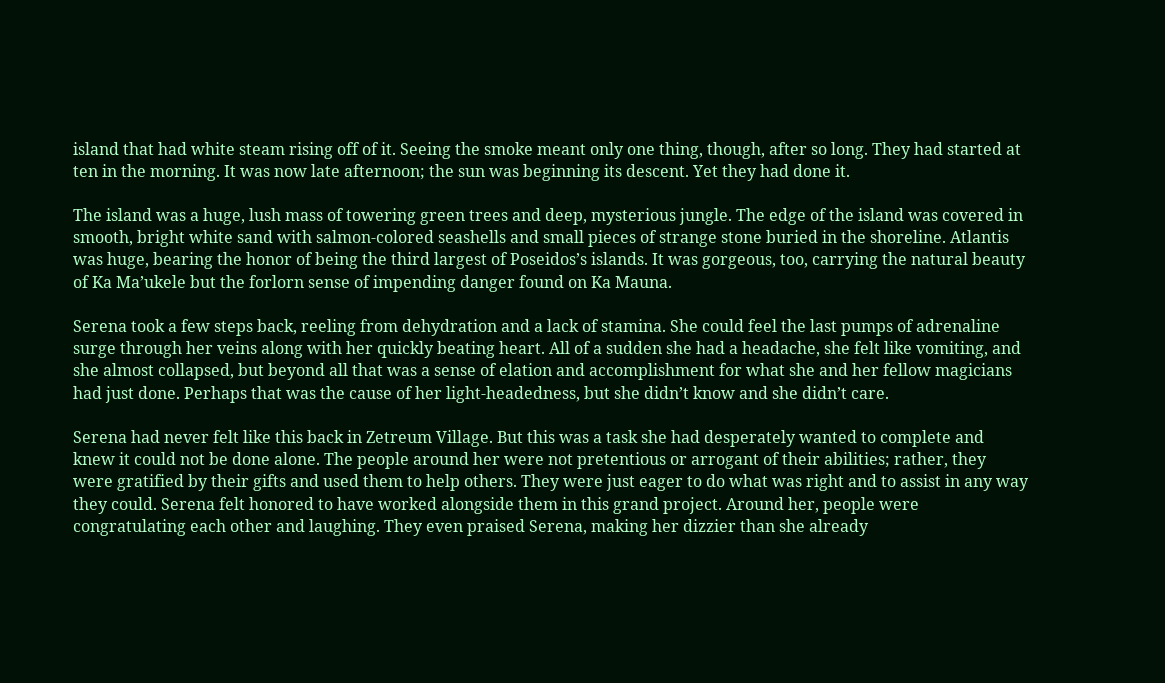island that had white steam rising off of it. Seeing the smoke meant only one thing, though, after so long. They had started at ten in the morning. It was now late afternoon; the sun was beginning its descent. Yet they had done it.

The island was a huge, lush mass of towering green trees and deep, mysterious jungle. The edge of the island was covered in smooth, bright white sand with salmon-colored seashells and small pieces of strange stone buried in the shoreline. Atlantis was huge, bearing the honor of being the third largest of Poseidos’s islands. It was gorgeous, too, carrying the natural beauty of Ka Ma’ukele but the forlorn sense of impending danger found on Ka Mauna.

Serena took a few steps back, reeling from dehydration and a lack of stamina. She could feel the last pumps of adrenaline surge through her veins along with her quickly beating heart. All of a sudden she had a headache, she felt like vomiting, and she almost collapsed, but beyond all that was a sense of elation and accomplishment for what she and her fellow magicians had just done. Perhaps that was the cause of her light-headedness, but she didn’t know and she didn’t care.

Serena had never felt like this back in Zetreum Village. But this was a task she had desperately wanted to complete and knew it could not be done alone. The people around her were not pretentious or arrogant of their abilities; rather, they were gratified by their gifts and used them to help others. They were just eager to do what was right and to assist in any way they could. Serena felt honored to have worked alongside them in this grand project. Around her, people were congratulating each other and laughing. They even praised Serena, making her dizzier than she already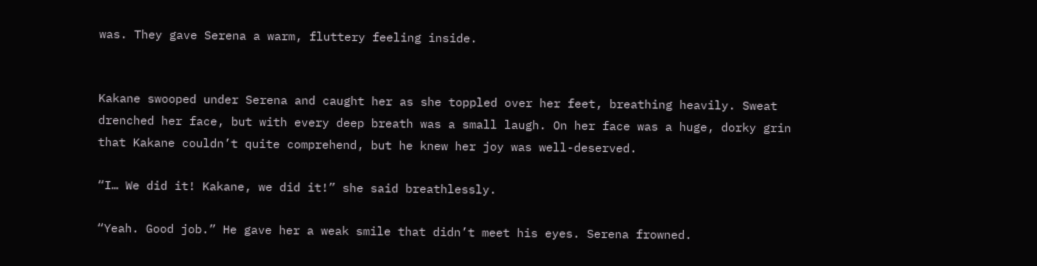was. They gave Serena a warm, fluttery feeling inside.


Kakane swooped under Serena and caught her as she toppled over her feet, breathing heavily. Sweat drenched her face, but with every deep breath was a small laugh. On her face was a huge, dorky grin that Kakane couldn’t quite comprehend, but he knew her joy was well-deserved.

“I… We did it! Kakane, we did it!” she said breathlessly.

“Yeah. Good job.” He gave her a weak smile that didn’t meet his eyes. Serena frowned.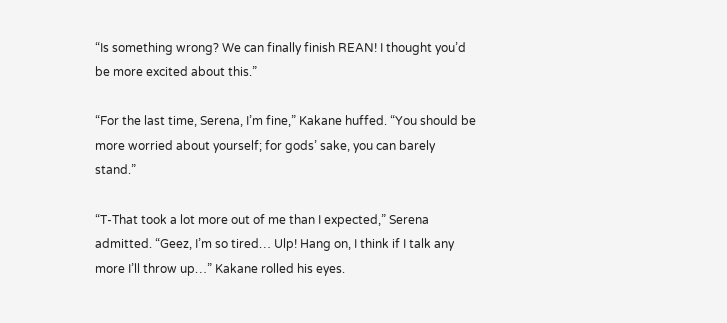“Is something wrong? We can finally finish REAN! I thought you’d be more excited about this.”

“For the last time, Serena, I’m fine,” Kakane huffed. “You should be more worried about yourself; for gods’ sake, you can barely stand.”

“T-That took a lot more out of me than I expected,” Serena admitted. “Geez, I’m so tired… Ulp! Hang on, I think if I talk any more I’ll throw up…” Kakane rolled his eyes.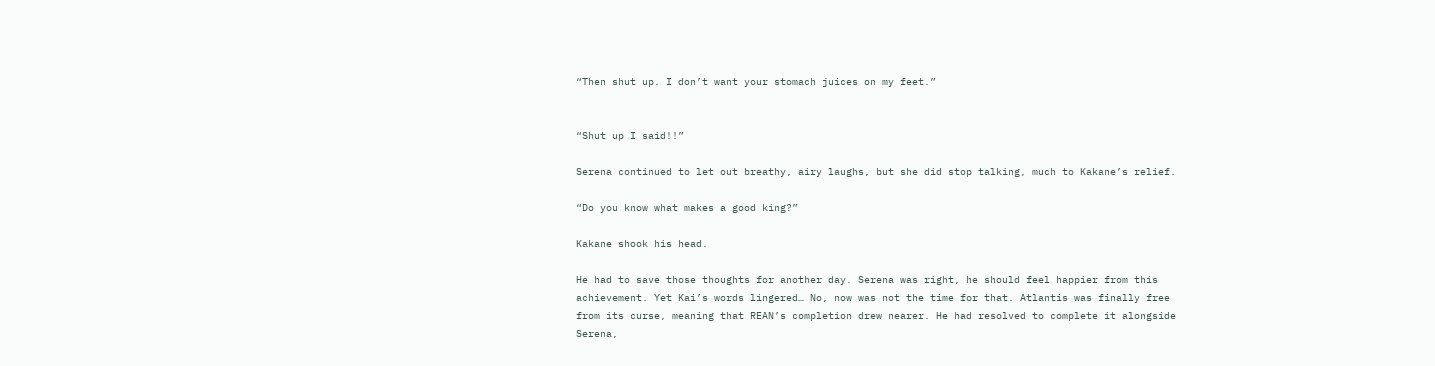“Then shut up. I don’t want your stomach juices on my feet.”


“Shut up I said!!”

Serena continued to let out breathy, airy laughs, but she did stop talking, much to Kakane’s relief.

“Do you know what makes a good king?”

Kakane shook his head.

He had to save those thoughts for another day. Serena was right, he should feel happier from this achievement. Yet Kai’s words lingered… No, now was not the time for that. Atlantis was finally free from its curse, meaning that REAN’s completion drew nearer. He had resolved to complete it alongside Serena,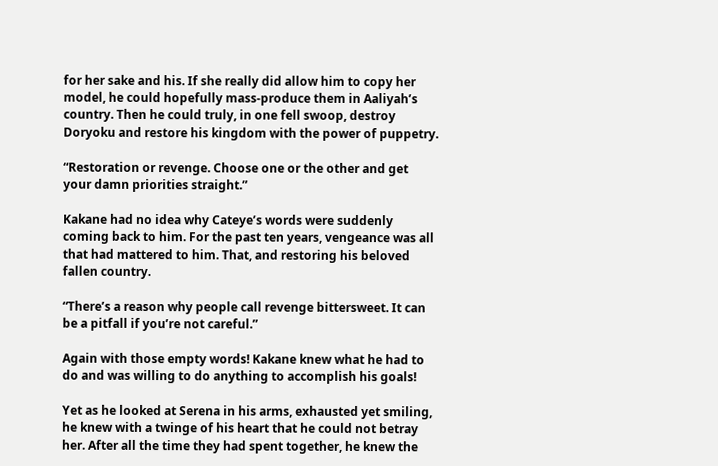for her sake and his. If she really did allow him to copy her model, he could hopefully mass-produce them in Aaliyah’s country. Then he could truly, in one fell swoop, destroy Doryoku and restore his kingdom with the power of puppetry.

“Restoration or revenge. Choose one or the other and get your damn priorities straight.”

Kakane had no idea why Cateye’s words were suddenly coming back to him. For the past ten years, vengeance was all that had mattered to him. That, and restoring his beloved fallen country.

“There’s a reason why people call revenge bittersweet. It can be a pitfall if you’re not careful.”

Again with those empty words! Kakane knew what he had to do and was willing to do anything to accomplish his goals!

Yet as he looked at Serena in his arms, exhausted yet smiling, he knew with a twinge of his heart that he could not betray her. After all the time they had spent together, he knew the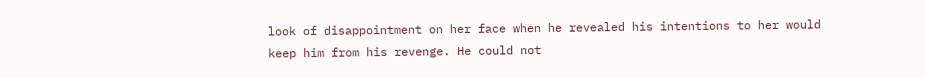look of disappointment on her face when he revealed his intentions to her would keep him from his revenge. He could not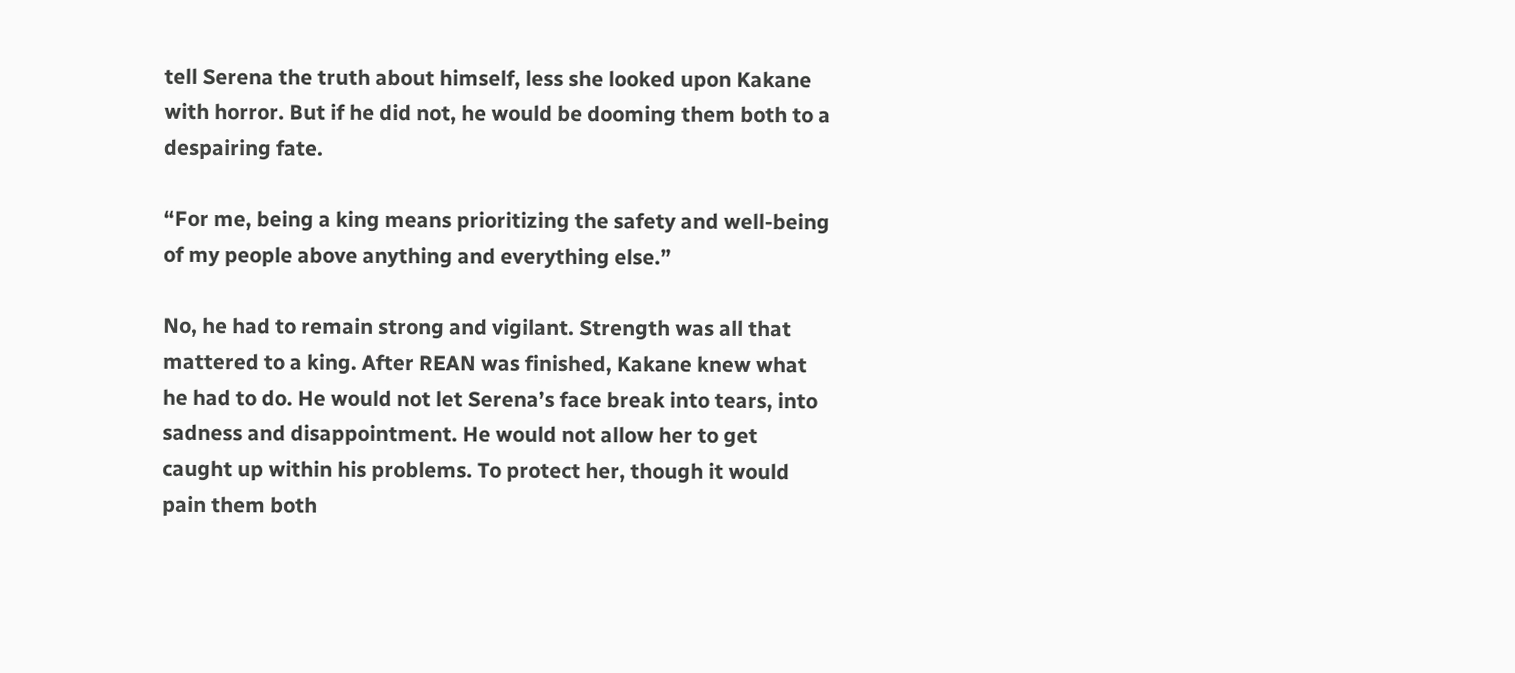tell Serena the truth about himself, less she looked upon Kakane with horror. But if he did not, he would be dooming them both to a despairing fate.

“For me, being a king means prioritizing the safety and well-being of my people above anything and everything else.”

No, he had to remain strong and vigilant. Strength was all that mattered to a king. After REAN was finished, Kakane knew what he had to do. He would not let Serena’s face break into tears, into sadness and disappointment. He would not allow her to get caught up within his problems. To protect her, though it would pain them both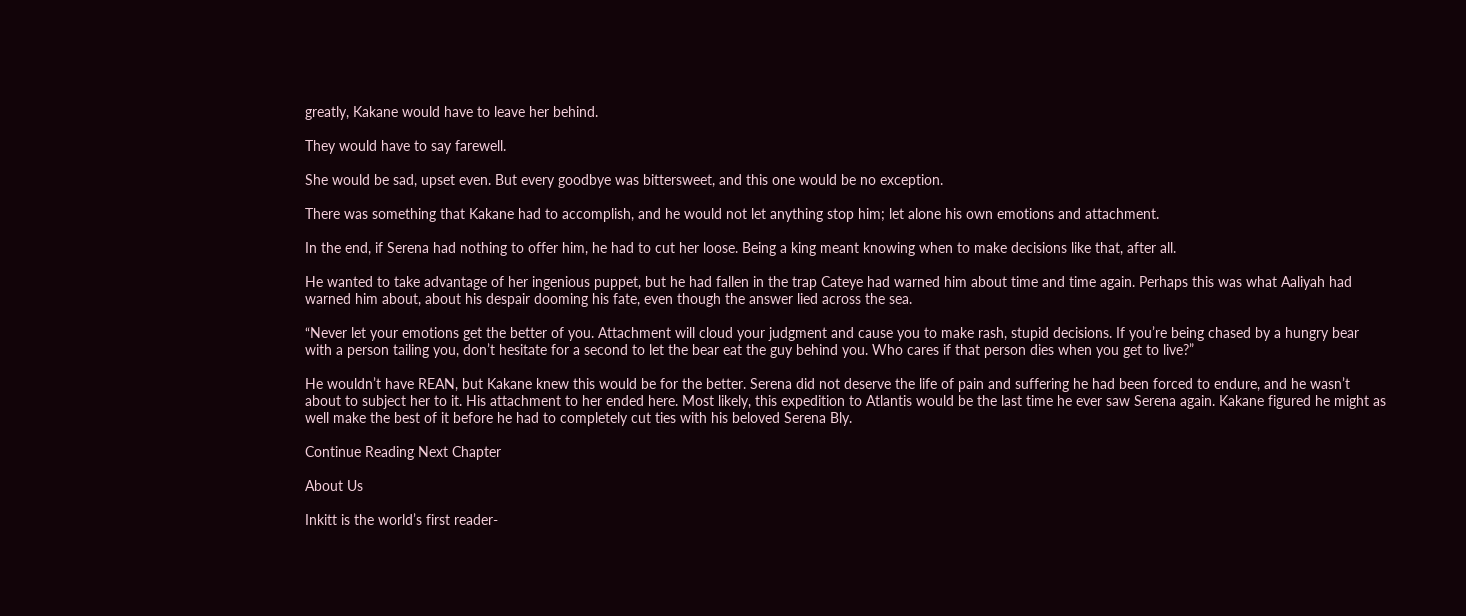greatly, Kakane would have to leave her behind.

They would have to say farewell.

She would be sad, upset even. But every goodbye was bittersweet, and this one would be no exception.

There was something that Kakane had to accomplish, and he would not let anything stop him; let alone his own emotions and attachment.

In the end, if Serena had nothing to offer him, he had to cut her loose. Being a king meant knowing when to make decisions like that, after all.

He wanted to take advantage of her ingenious puppet, but he had fallen in the trap Cateye had warned him about time and time again. Perhaps this was what Aaliyah had warned him about, about his despair dooming his fate, even though the answer lied across the sea.

“Never let your emotions get the better of you. Attachment will cloud your judgment and cause you to make rash, stupid decisions. If you’re being chased by a hungry bear with a person tailing you, don’t hesitate for a second to let the bear eat the guy behind you. Who cares if that person dies when you get to live?”

He wouldn’t have REAN, but Kakane knew this would be for the better. Serena did not deserve the life of pain and suffering he had been forced to endure, and he wasn’t about to subject her to it. His attachment to her ended here. Most likely, this expedition to Atlantis would be the last time he ever saw Serena again. Kakane figured he might as well make the best of it before he had to completely cut ties with his beloved Serena Bly.

Continue Reading Next Chapter

About Us

Inkitt is the world’s first reader-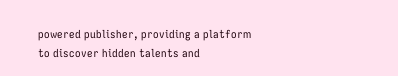powered publisher, providing a platform to discover hidden talents and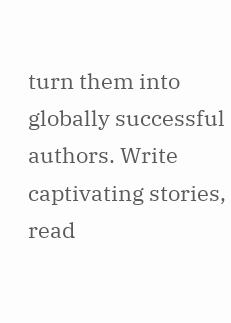turn them into globally successful authors. Write captivating stories, read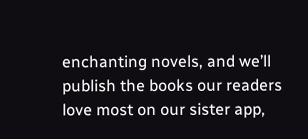enchanting novels, and we’ll publish the books our readers love most on our sister app,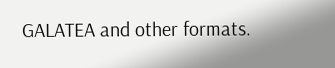GALATEA and other formats.